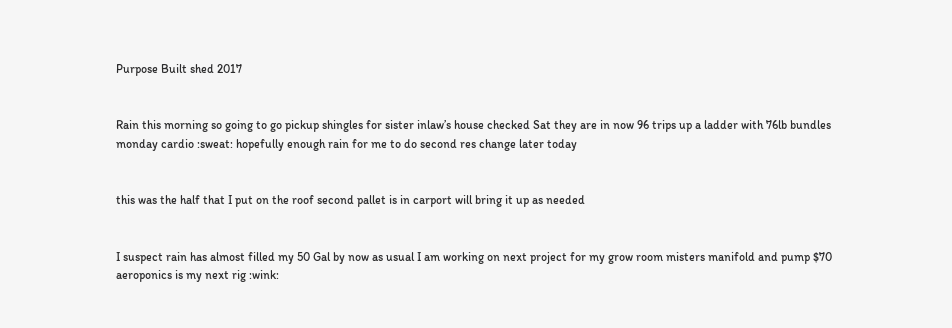Purpose Built shed 2017


Rain this morning so going to go pickup shingles for sister inlaw’s house checked Sat they are in now 96 trips up a ladder with 76lb bundles monday cardio :sweat: hopefully enough rain for me to do second res change later today


this was the half that I put on the roof second pallet is in carport will bring it up as needed


I suspect rain has almost filled my 50 Gal by now as usual I am working on next project for my grow room misters manifold and pump $70 aeroponics is my next rig :wink: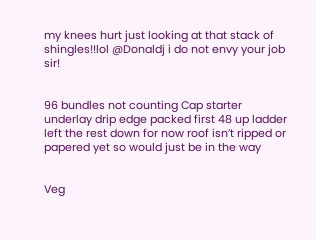my knees hurt just looking at that stack of shingles!!lol @Donaldj i do not envy your job sir!


96 bundles not counting Cap starter underlay drip edge packed first 48 up ladder left the rest down for now roof isn’t ripped or papered yet so would just be in the way


Veg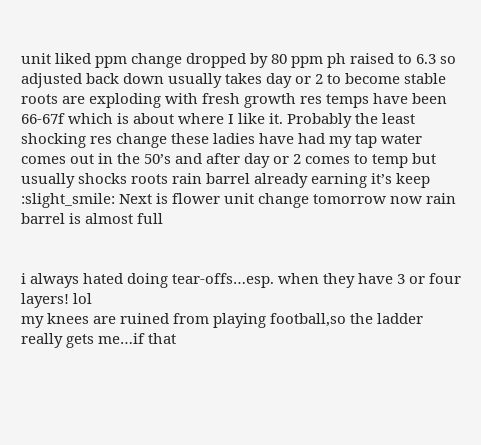unit liked ppm change dropped by 80 ppm ph raised to 6.3 so adjusted back down usually takes day or 2 to become stable roots are exploding with fresh growth res temps have been 66-67f which is about where I like it. Probably the least shocking res change these ladies have had my tap water comes out in the 50’s and after day or 2 comes to temp but usually shocks roots rain barrel already earning it’s keep :slight_smile: Next is flower unit change tomorrow now rain barrel is almost full


i always hated doing tear-offs…esp. when they have 3 or four layers! lol
my knees are ruined from playing football,so the ladder really gets me…if that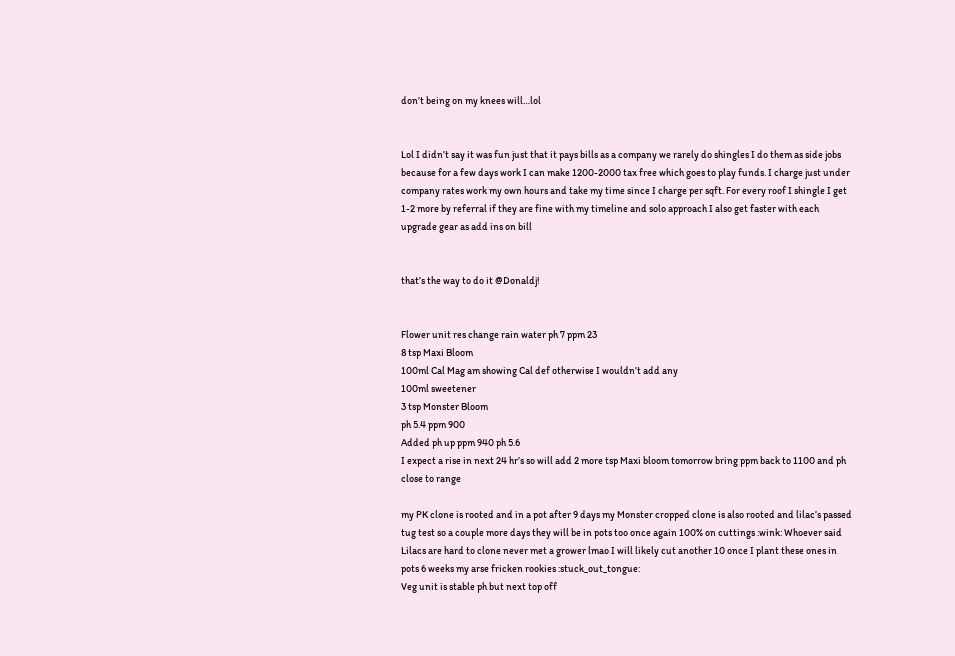don’t being on my knees will…lol


Lol I didn’t say it was fun just that it pays bills as a company we rarely do shingles I do them as side jobs because for a few days work I can make 1200-2000 tax free which goes to play funds. I charge just under company rates work my own hours and take my time since I charge per sqft. For every roof I shingle I get 1-2 more by referral if they are fine with my timeline and solo approach I also get faster with each upgrade gear as add ins on bill


that’s the way to do it @Donaldj!


Flower unit res change rain water ph 7 ppm 23
8 tsp Maxi Bloom
100ml Cal Mag am showing Cal def otherwise I wouldn’t add any
100ml sweetener
3 tsp Monster Bloom
ph 5.4 ppm 900
Added ph up ppm 940 ph 5.6
I expect a rise in next 24 hr’s so will add 2 more tsp Maxi bloom tomorrow bring ppm back to 1100 and ph close to range

my PK clone is rooted and in a pot after 9 days my Monster cropped clone is also rooted and lilac’s passed tug test so a couple more days they will be in pots too once again 100% on cuttings :wink: Whoever said Lilacs are hard to clone never met a grower lmao I will likely cut another 10 once I plant these ones in pots 6 weeks my arse fricken rookies :stuck_out_tongue:
Veg unit is stable ph but next top off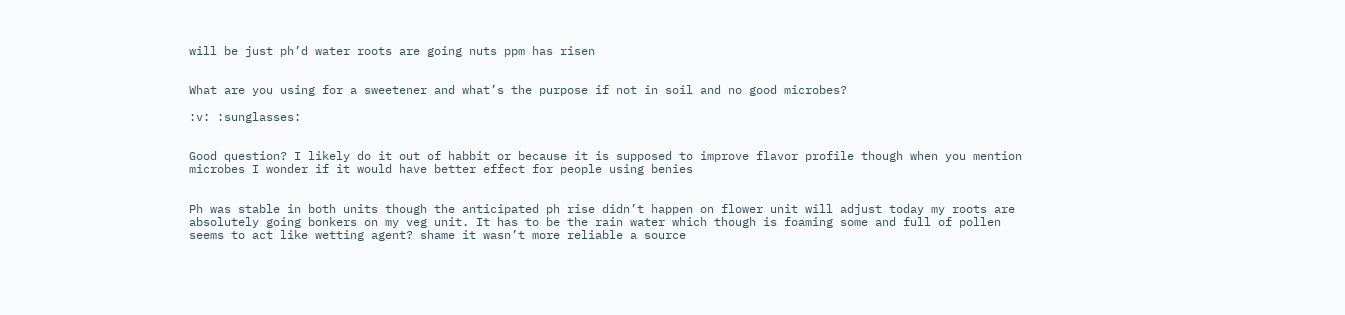will be just ph’d water roots are going nuts ppm has risen


What are you using for a sweetener and what’s the purpose if not in soil and no good microbes?

:v: :sunglasses:


Good question? I likely do it out of habbit or because it is supposed to improve flavor profile though when you mention microbes I wonder if it would have better effect for people using benies


Ph was stable in both units though the anticipated ph rise didn’t happen on flower unit will adjust today my roots are absolutely going bonkers on my veg unit. It has to be the rain water which though is foaming some and full of pollen seems to act like wetting agent? shame it wasn’t more reliable a source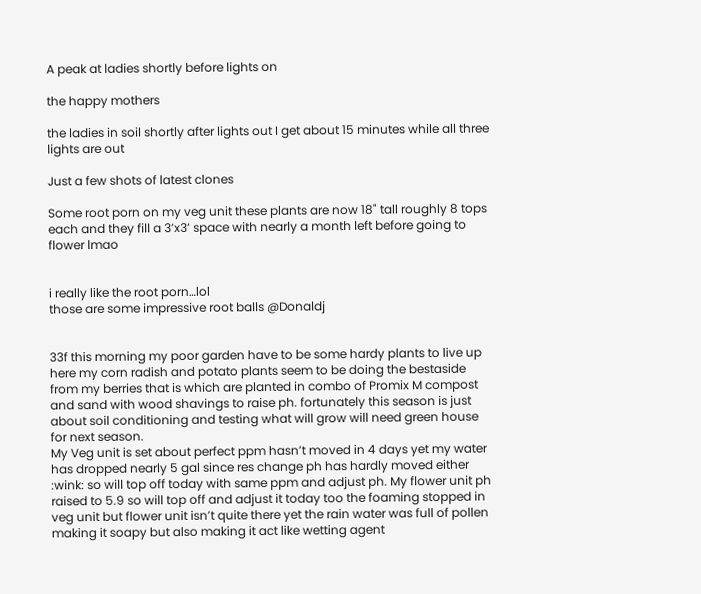A peak at ladies shortly before lights on

the happy mothers

the ladies in soil shortly after lights out I get about 15 minutes while all three lights are out

Just a few shots of latest clones

Some root porn on my veg unit these plants are now 18" tall roughly 8 tops each and they fill a 3’x3’ space with nearly a month left before going to flower lmao


i really like the root porn…lol
those are some impressive root balls @Donaldj


33f this morning my poor garden have to be some hardy plants to live up here my corn radish and potato plants seem to be doing the bestaside from my berries that is which are planted in combo of Promix M compost and sand with wood shavings to raise ph. fortunately this season is just about soil conditioning and testing what will grow will need green house for next season.
My Veg unit is set about perfect ppm hasn’t moved in 4 days yet my water has dropped nearly 5 gal since res change ph has hardly moved either :wink: so will top off today with same ppm and adjust ph. My flower unit ph raised to 5.9 so will top off and adjust it today too the foaming stopped in veg unit but flower unit isn’t quite there yet the rain water was full of pollen making it soapy but also making it act like wetting agent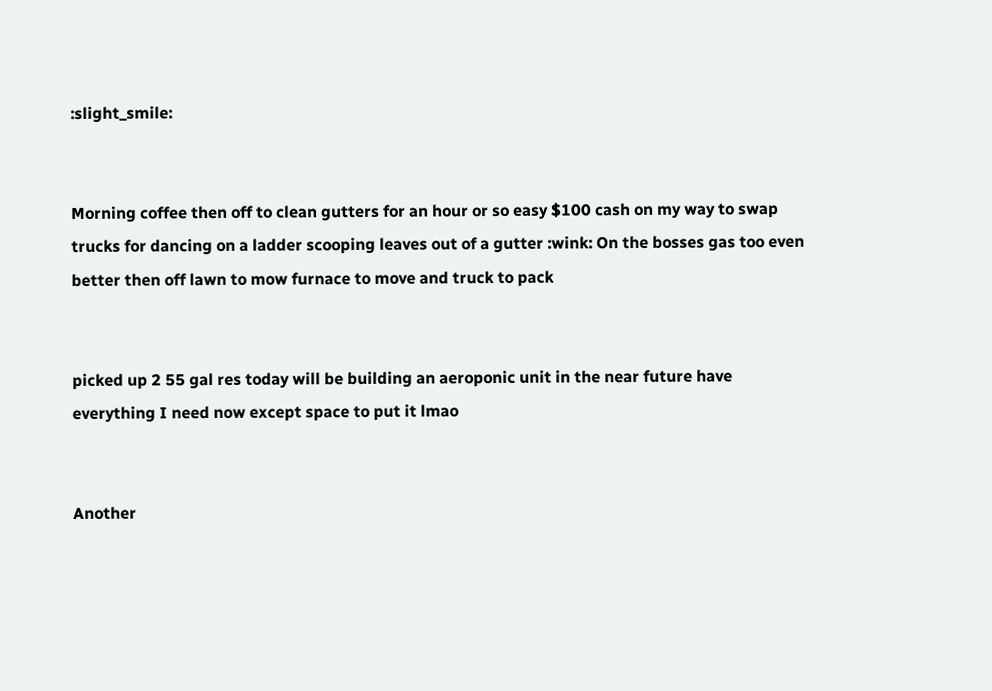:slight_smile:


Morning coffee then off to clean gutters for an hour or so easy $100 cash on my way to swap trucks for dancing on a ladder scooping leaves out of a gutter :wink: On the bosses gas too even better then off lawn to mow furnace to move and truck to pack


picked up 2 55 gal res today will be building an aeroponic unit in the near future have everything I need now except space to put it lmao


Another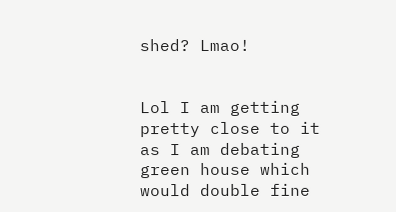shed? Lmao!


Lol I am getting pretty close to it as I am debating green house which would double fine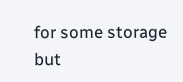for some storage but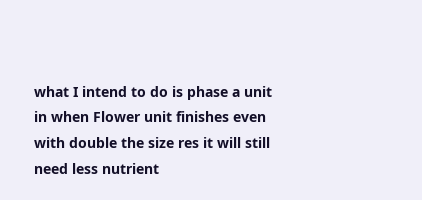what I intend to do is phase a unit in when Flower unit finishes even with double the size res it will still need less nutrient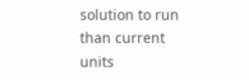solution to run than current units